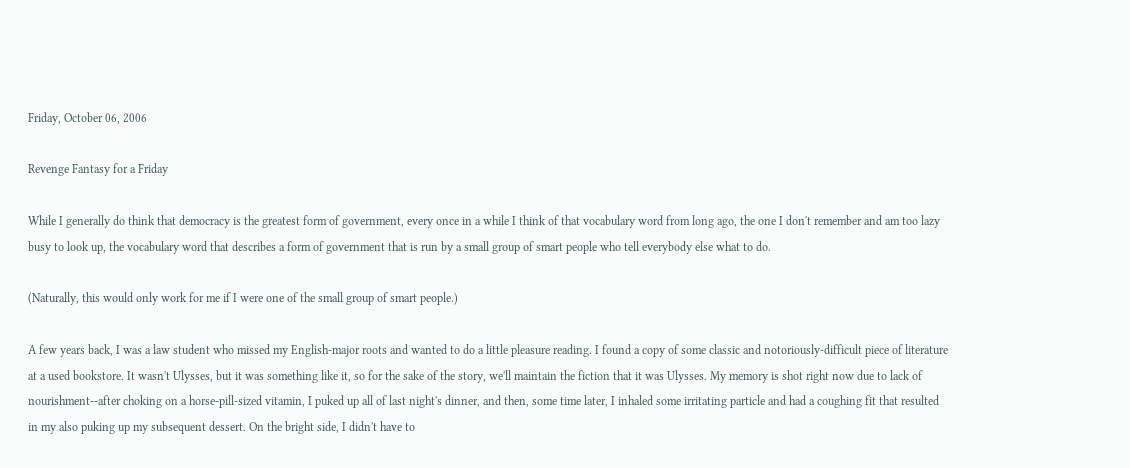Friday, October 06, 2006

Revenge Fantasy for a Friday

While I generally do think that democracy is the greatest form of government, every once in a while I think of that vocabulary word from long ago, the one I don't remember and am too lazy busy to look up, the vocabulary word that describes a form of government that is run by a small group of smart people who tell everybody else what to do.

(Naturally, this would only work for me if I were one of the small group of smart people.)

A few years back, I was a law student who missed my English-major roots and wanted to do a little pleasure reading. I found a copy of some classic and notoriously-difficult piece of literature at a used bookstore. It wasn't Ulysses, but it was something like it, so for the sake of the story, we'll maintain the fiction that it was Ulysses. My memory is shot right now due to lack of nourishment--after choking on a horse-pill-sized vitamin, I puked up all of last night's dinner, and then, some time later, I inhaled some irritating particle and had a coughing fit that resulted in my also puking up my subsequent dessert. On the bright side, I didn't have to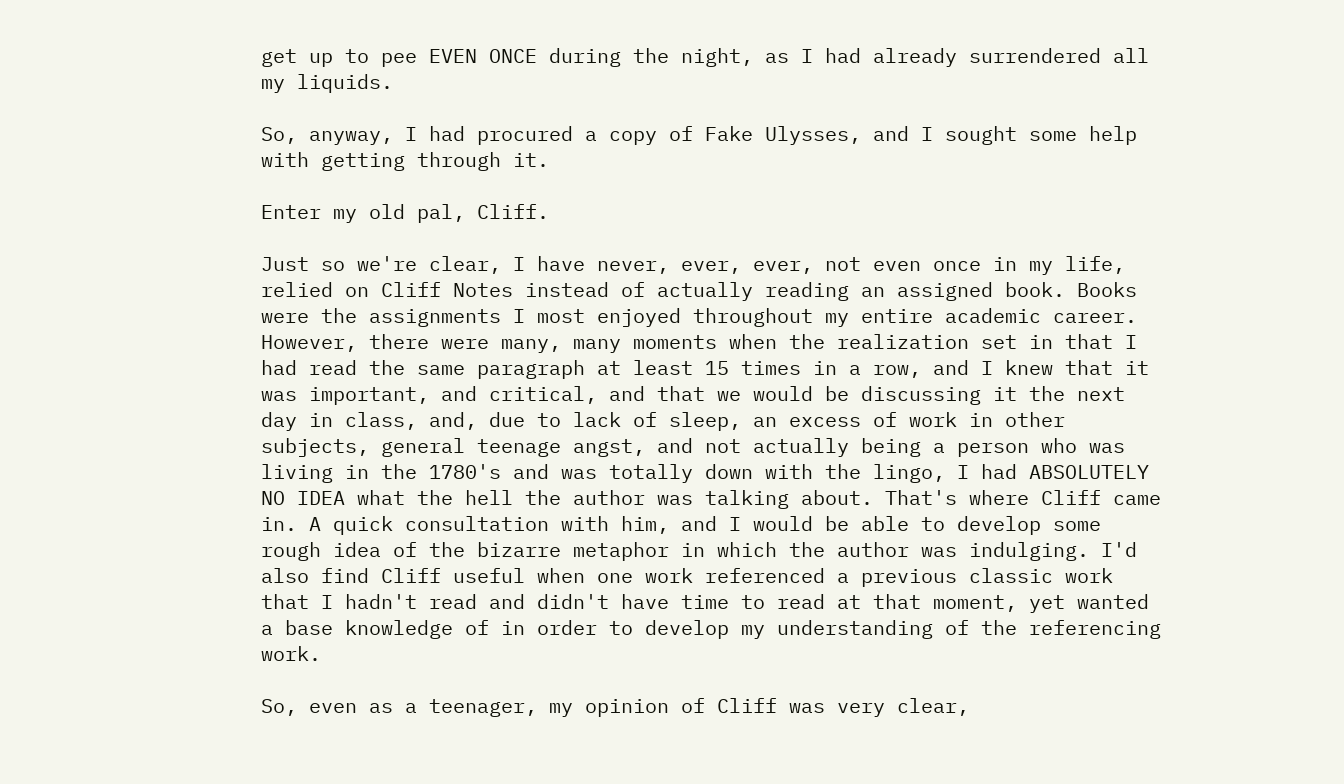get up to pee EVEN ONCE during the night, as I had already surrendered all my liquids.

So, anyway, I had procured a copy of Fake Ulysses, and I sought some help with getting through it.

Enter my old pal, Cliff.

Just so we're clear, I have never, ever, ever, not even once in my life, relied on Cliff Notes instead of actually reading an assigned book. Books were the assignments I most enjoyed throughout my entire academic career. However, there were many, many moments when the realization set in that I had read the same paragraph at least 15 times in a row, and I knew that it was important, and critical, and that we would be discussing it the next day in class, and, due to lack of sleep, an excess of work in other subjects, general teenage angst, and not actually being a person who was living in the 1780's and was totally down with the lingo, I had ABSOLUTELY NO IDEA what the hell the author was talking about. That's where Cliff came in. A quick consultation with him, and I would be able to develop some rough idea of the bizarre metaphor in which the author was indulging. I'd also find Cliff useful when one work referenced a previous classic work that I hadn't read and didn't have time to read at that moment, yet wanted a base knowledge of in order to develop my understanding of the referencing work.

So, even as a teenager, my opinion of Cliff was very clear,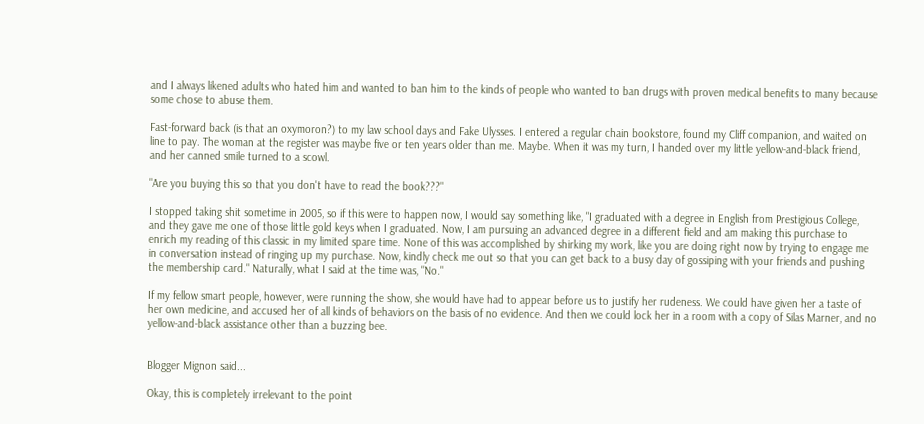and I always likened adults who hated him and wanted to ban him to the kinds of people who wanted to ban drugs with proven medical benefits to many because some chose to abuse them.

Fast-forward back (is that an oxymoron?) to my law school days and Fake Ulysses. I entered a regular chain bookstore, found my Cliff companion, and waited on line to pay. The woman at the register was maybe five or ten years older than me. Maybe. When it was my turn, I handed over my little yellow-and-black friend, and her canned smile turned to a scowl.

"Are you buying this so that you don't have to read the book???"

I stopped taking shit sometime in 2005, so if this were to happen now, I would say something like, "I graduated with a degree in English from Prestigious College, and they gave me one of those little gold keys when I graduated. Now, I am pursuing an advanced degree in a different field and am making this purchase to enrich my reading of this classic in my limited spare time. None of this was accomplished by shirking my work, like you are doing right now by trying to engage me in conversation instead of ringing up my purchase. Now, kindly check me out so that you can get back to a busy day of gossiping with your friends and pushing the membership card." Naturally, what I said at the time was, "No."

If my fellow smart people, however, were running the show, she would have had to appear before us to justify her rudeness. We could have given her a taste of her own medicine, and accused her of all kinds of behaviors on the basis of no evidence. And then we could lock her in a room with a copy of Silas Marner, and no yellow-and-black assistance other than a buzzing bee.


Blogger Mignon said...

Okay, this is completely irrelevant to the point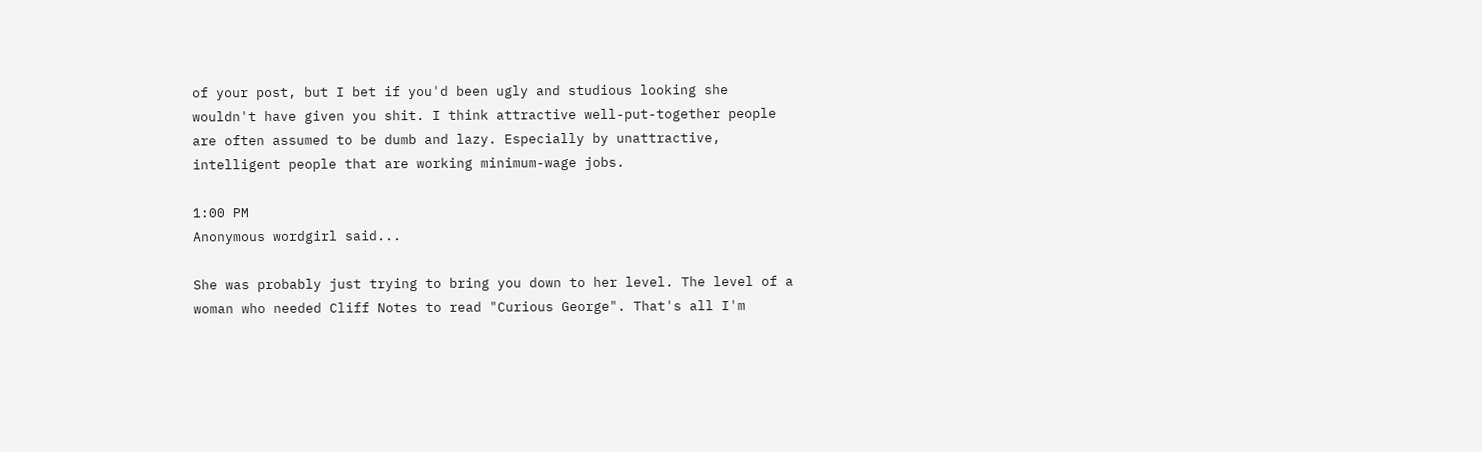of your post, but I bet if you'd been ugly and studious looking she wouldn't have given you shit. I think attractive well-put-together people are often assumed to be dumb and lazy. Especially by unattractive, intelligent people that are working minimum-wage jobs.

1:00 PM
Anonymous wordgirl said...

She was probably just trying to bring you down to her level. The level of a woman who needed Cliff Notes to read "Curious George". That's all I'm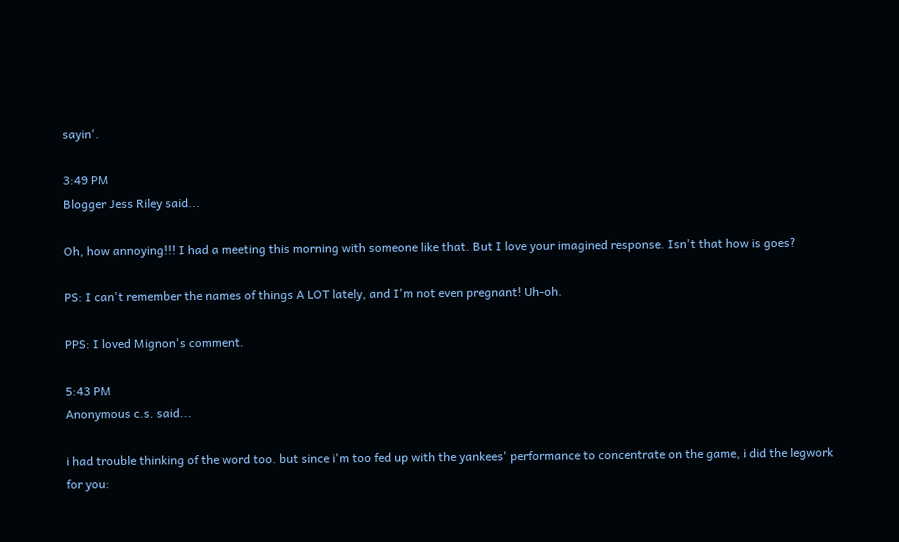sayin'.

3:49 PM
Blogger Jess Riley said...

Oh, how annoying!!! I had a meeting this morning with someone like that. But I love your imagined response. Isn't that how is goes?

PS: I can't remember the names of things A LOT lately, and I'm not even pregnant! Uh-oh.

PPS: I loved Mignon's comment.

5:43 PM
Anonymous c.s. said...

i had trouble thinking of the word too. but since i'm too fed up with the yankees' performance to concentrate on the game, i did the legwork for you: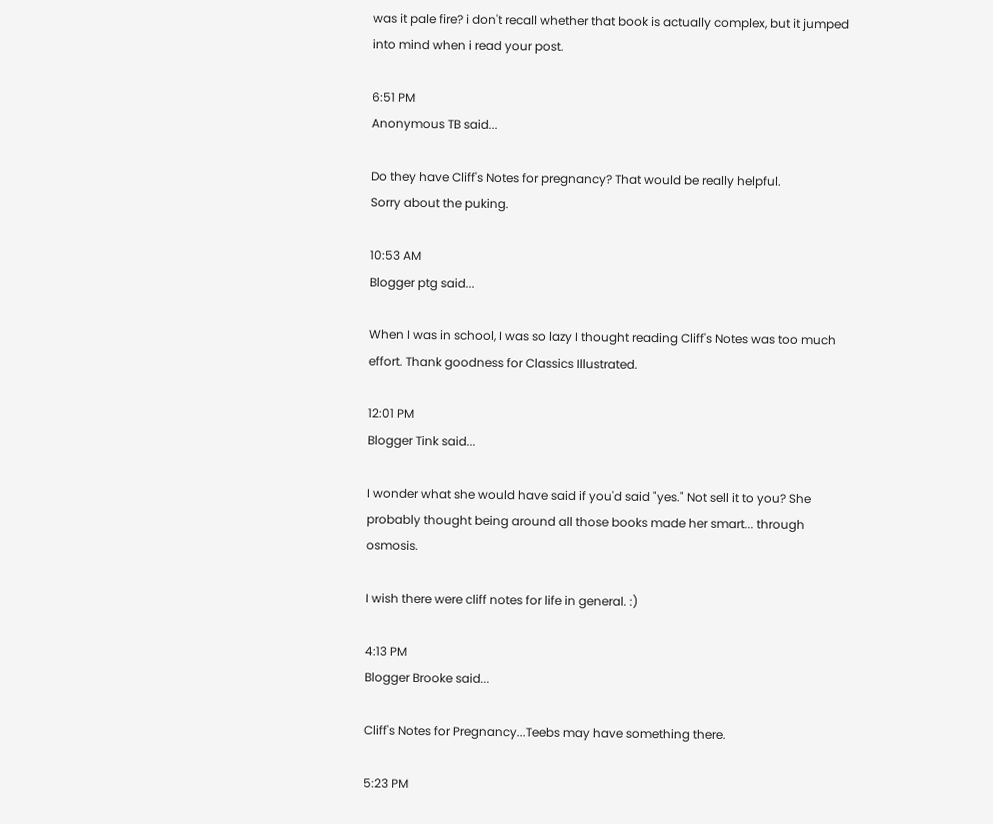was it pale fire? i don't recall whether that book is actually complex, but it jumped into mind when i read your post.

6:51 PM
Anonymous TB said...

Do they have Cliff's Notes for pregnancy? That would be really helpful.
Sorry about the puking.

10:53 AM
Blogger ptg said...

When I was in school, I was so lazy I thought reading Cliff's Notes was too much effort. Thank goodness for Classics Illustrated.

12:01 PM
Blogger Tink said...

I wonder what she would have said if you'd said "yes." Not sell it to you? She probably thought being around all those books made her smart... through osmosis.

I wish there were cliff notes for life in general. :)

4:13 PM
Blogger Brooke said...

Cliff's Notes for Pregnancy...Teebs may have something there.

5:23 PM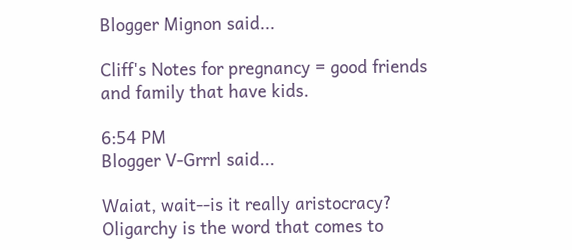Blogger Mignon said...

Cliff's Notes for pregnancy = good friends and family that have kids.

6:54 PM
Blogger V-Grrrl said...

Waiat, wait--is it really aristocracy? Oligarchy is the word that comes to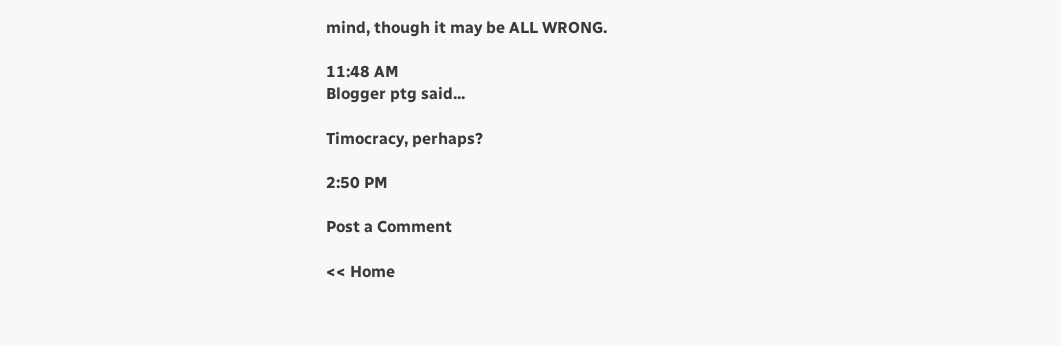mind, though it may be ALL WRONG.

11:48 AM
Blogger ptg said...

Timocracy, perhaps?

2:50 PM

Post a Comment

<< Home